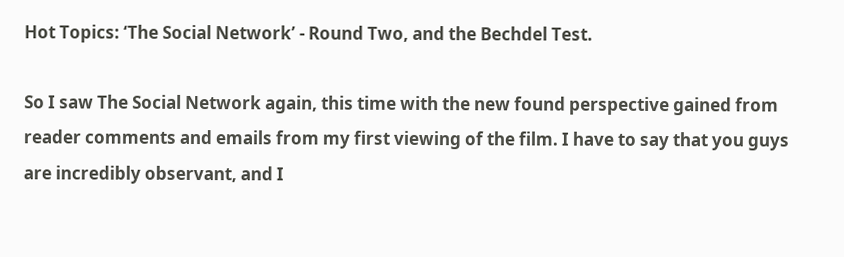Hot Topics: ‘The Social Network’ - Round Two, and the Bechdel Test.

So I saw The Social Network again, this time with the new found perspective gained from reader comments and emails from my first viewing of the film. I have to say that you guys are incredibly observant, and I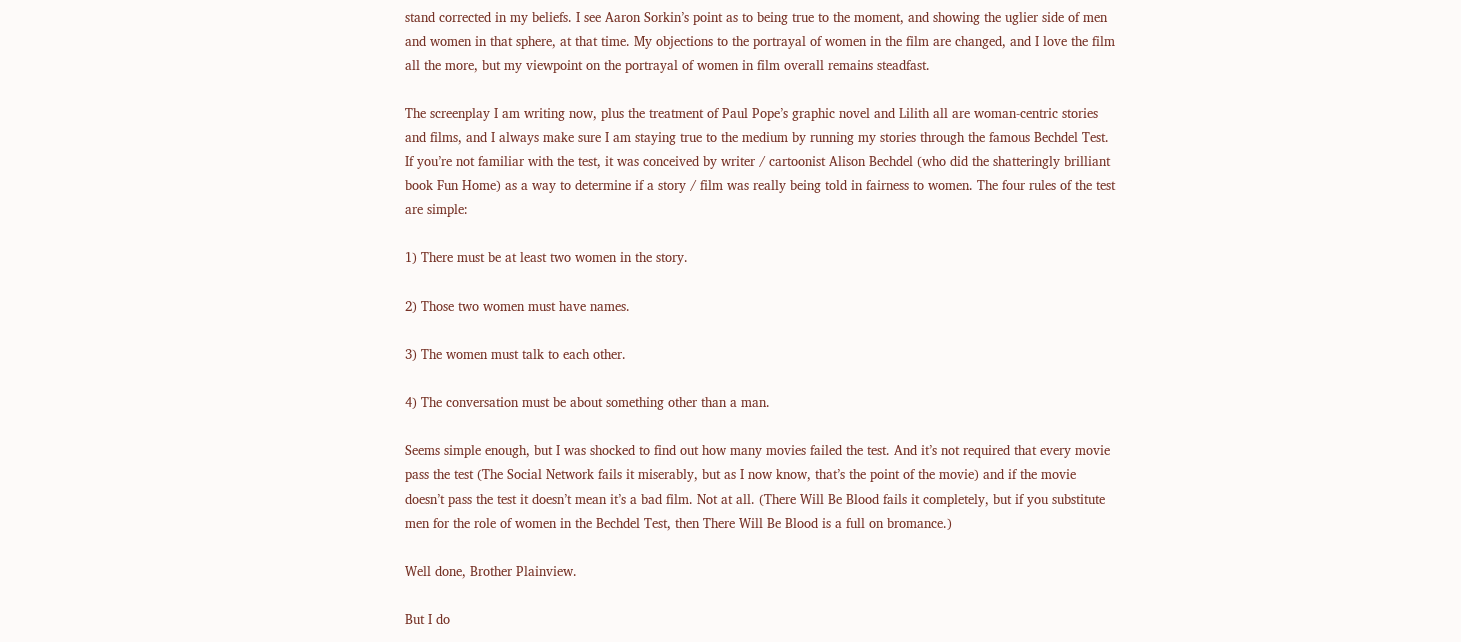stand corrected in my beliefs. I see Aaron Sorkin’s point as to being true to the moment, and showing the uglier side of men and women in that sphere, at that time. My objections to the portrayal of women in the film are changed, and I love the film all the more, but my viewpoint on the portrayal of women in film overall remains steadfast.

The screenplay I am writing now, plus the treatment of Paul Pope’s graphic novel and Lilith all are woman-centric stories and films, and I always make sure I am staying true to the medium by running my stories through the famous Bechdel Test. If you’re not familiar with the test, it was conceived by writer / cartoonist Alison Bechdel (who did the shatteringly brilliant book Fun Home) as a way to determine if a story / film was really being told in fairness to women. The four rules of the test are simple:

1) There must be at least two women in the story.

2) Those two women must have names.

3) The women must talk to each other.

4) The conversation must be about something other than a man.

Seems simple enough, but I was shocked to find out how many movies failed the test. And it’s not required that every movie pass the test (The Social Network fails it miserably, but as I now know, that’s the point of the movie) and if the movie doesn’t pass the test it doesn’t mean it’s a bad film. Not at all. (There Will Be Blood fails it completely, but if you substitute men for the role of women in the Bechdel Test, then There Will Be Blood is a full on bromance.)

Well done, Brother Plainview.

But I do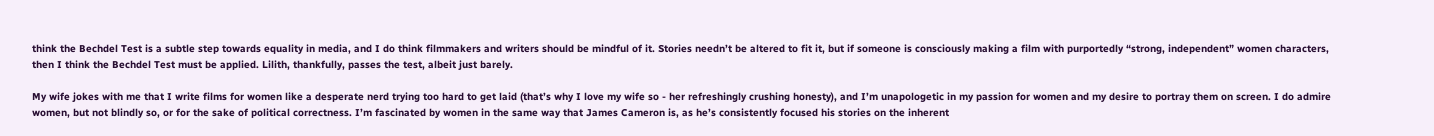think the Bechdel Test is a subtle step towards equality in media, and I do think filmmakers and writers should be mindful of it. Stories needn’t be altered to fit it, but if someone is consciously making a film with purportedly “strong, independent” women characters, then I think the Bechdel Test must be applied. Lilith, thankfully, passes the test, albeit just barely.

My wife jokes with me that I write films for women like a desperate nerd trying too hard to get laid (that’s why I love my wife so - her refreshingly crushing honesty), and I’m unapologetic in my passion for women and my desire to portray them on screen. I do admire women, but not blindly so, or for the sake of political correctness. I’m fascinated by women in the same way that James Cameron is, as he’s consistently focused his stories on the inherent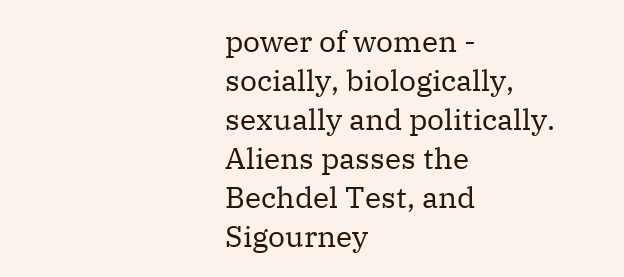power of women - socially, biologically, sexually and politically. Aliens passes the Bechdel Test, and Sigourney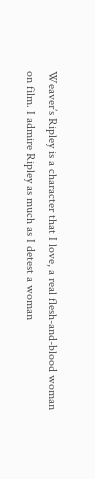Weaver’s Ripley is a character that I love, a real flesh-and-blood woman on film. I admire Ripley as much as I detest a woman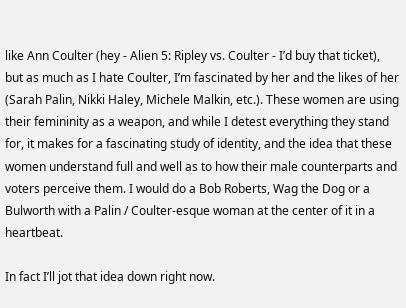like Ann Coulter (hey - Alien 5: Ripley vs. Coulter - I’d buy that ticket), but as much as I hate Coulter, I’m fascinated by her and the likes of her (Sarah Palin, Nikki Haley, Michele Malkin, etc.). These women are using their femininity as a weapon, and while I detest everything they stand for, it makes for a fascinating study of identity, and the idea that these women understand full and well as to how their male counterparts and voters perceive them. I would do a Bob Roberts, Wag the Dog or a Bulworth with a Palin / Coulter-esque woman at the center of it in a heartbeat.

In fact I’ll jot that idea down right now.